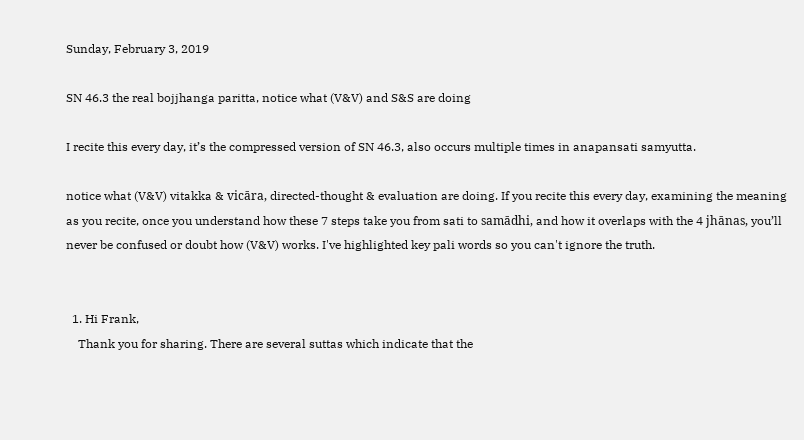Sunday, February 3, 2019

SN 46.3 the real bojjhanga paritta, notice what (V&V) and S&S are doing

I recite this every day, it’s the compressed version of SN 46.3, also occurs multiple times in anapansati samyutta.

notice what (V&V) vitakka & vicāra, directed-thought & evaluation are doing. If you recite this every day, examining the meaning as you recite, once you understand how these 7 steps take you from sati to samādhi, and how it overlaps with the 4 jhānas, you’ll never be confused or doubt how (V&V) works. I've highlighted key pali words so you can't ignore the truth.


  1. Hi Frank,
    Thank you for sharing. There are several suttas which indicate that the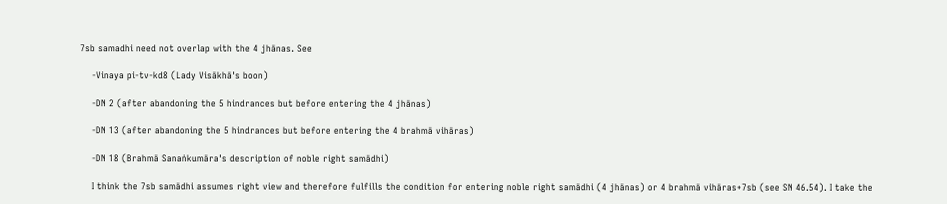7sb samadhi need not overlap with the 4 jhānas. See

    -Vinaya pi-tv-kd8 (Lady Visākhā's boon)

    -DN 2 (after abandoning the 5 hindrances but before entering the 4 jhānas)

    -DN 13 (after abandoning the 5 hindrances but before entering the 4 brahmā vihāras)

    -DN 18 (Brahmā Sanaṅkumāra's description of noble right samādhi)

    I think the 7sb samādhi assumes right view and therefore fulfills the condition for entering noble right samādhi (4 jhānas) or 4 brahmā vihāras+7sb (see SN 46.54). I take the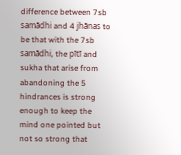difference between 7sb samādhi and 4 jhānas to be that with the 7sb samādhi, the pītī and sukha that arise from abandoning the 5 hindrances is strong enough to keep the mind one pointed but not so strong that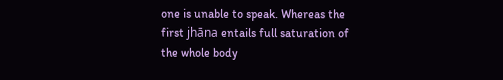one is unable to speak. Whereas the first jhāna entails full saturation of the whole body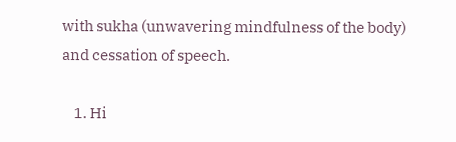with sukha (unwavering mindfulness of the body) and cessation of speech.

    1. Hi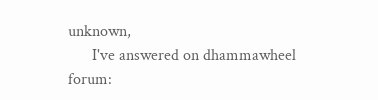unknown,
      I've answered on dhammawheel forum: